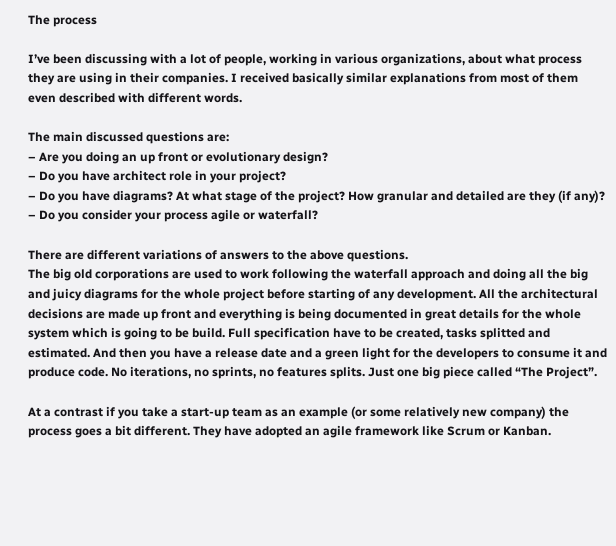The process

I’ve been discussing with a lot of people, working in various organizations, about what process they are using in their companies. I received basically similar explanations from most of them even described with different words.

The main discussed questions are:
– Are you doing an up front or evolutionary design?
– Do you have architect role in your project?
– Do you have diagrams? At what stage of the project? How granular and detailed are they (if any)?
– Do you consider your process agile or waterfall?

There are different variations of answers to the above questions.
The big old corporations are used to work following the waterfall approach and doing all the big and juicy diagrams for the whole project before starting of any development. All the architectural decisions are made up front and everything is being documented in great details for the whole system which is going to be build. Full specification have to be created, tasks splitted and estimated. And then you have a release date and a green light for the developers to consume it and produce code. No iterations, no sprints, no features splits. Just one big piece called “The Project”.

At a contrast if you take a start-up team as an example (or some relatively new company) the process goes a bit different. They have adopted an agile framework like Scrum or Kanban.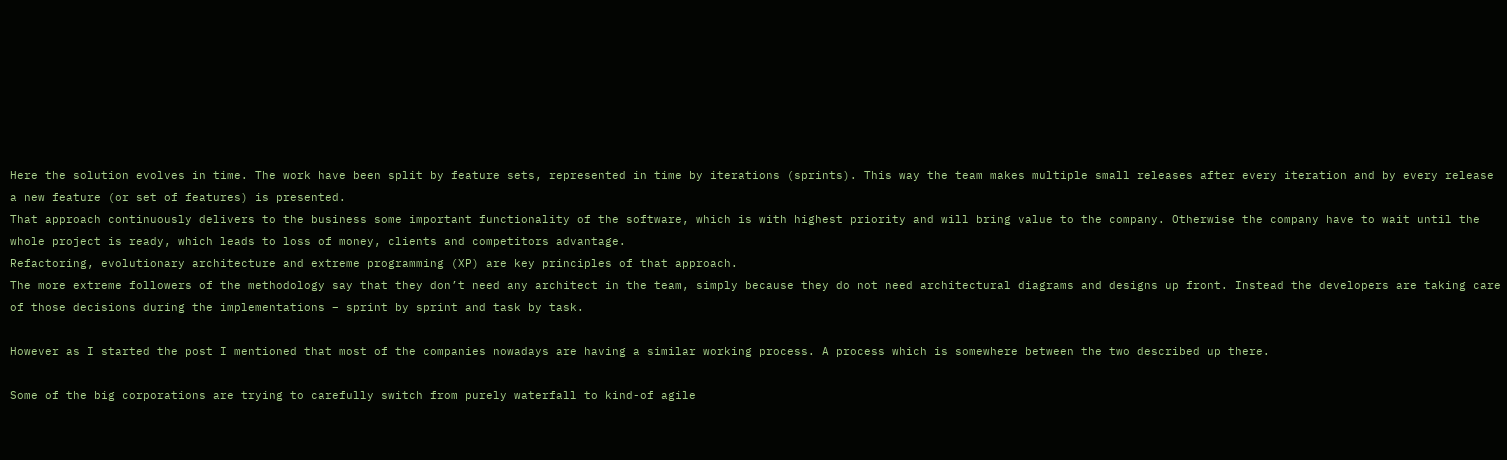Here the solution evolves in time. The work have been split by feature sets, represented in time by iterations (sprints). This way the team makes multiple small releases after every iteration and by every release a new feature (or set of features) is presented.
That approach continuously delivers to the business some important functionality of the software, which is with highest priority and will bring value to the company. Otherwise the company have to wait until the whole project is ready, which leads to loss of money, clients and competitors advantage.
Refactoring, evolutionary architecture and extreme programming (XP) are key principles of that approach.
The more extreme followers of the methodology say that they don’t need any architect in the team, simply because they do not need architectural diagrams and designs up front. Instead the developers are taking care of those decisions during the implementations – sprint by sprint and task by task.

However as I started the post I mentioned that most of the companies nowadays are having a similar working process. A process which is somewhere between the two described up there.

Some of the big corporations are trying to carefully switch from purely waterfall to kind-of agile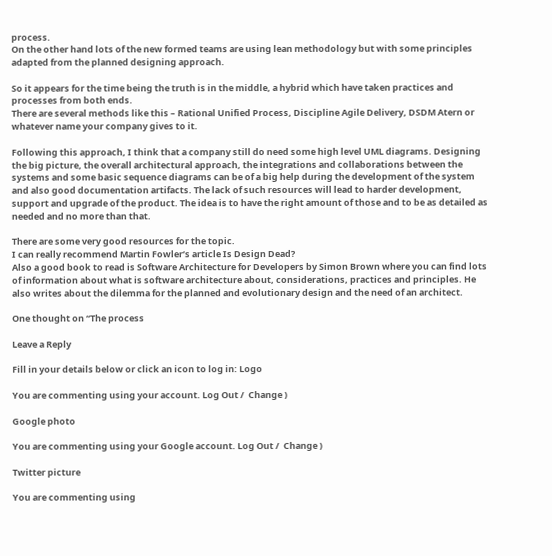process.
On the other hand lots of the new formed teams are using lean methodology but with some principles adapted from the planned designing approach.

So it appears for the time being the truth is in the middle, a hybrid which have taken practices and processes from both ends.
There are several methods like this – Rational Unified Process, Discipline Agile Delivery, DSDM Atern or whatever name your company gives to it.

Following this approach, I think that a company still do need some high level UML diagrams. Designing the big picture, the overall architectural approach, the integrations and collaborations between the systems and some basic sequence diagrams can be of a big help during the development of the system and also good documentation artifacts. The lack of such resources will lead to harder development, support and upgrade of the product. The idea is to have the right amount of those and to be as detailed as needed and no more than that.

There are some very good resources for the topic.
I can really recommend Martin Fowler’s article Is Design Dead?
Also a good book to read is Software Architecture for Developers by Simon Brown where you can find lots of information about what is software architecture about, considerations, practices and principles. He also writes about the dilemma for the planned and evolutionary design and the need of an architect.

One thought on “The process

Leave a Reply

Fill in your details below or click an icon to log in: Logo

You are commenting using your account. Log Out /  Change )

Google photo

You are commenting using your Google account. Log Out /  Change )

Twitter picture

You are commenting using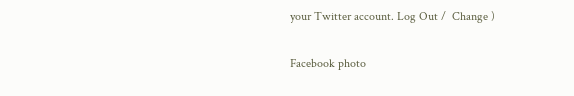your Twitter account. Log Out /  Change )

Facebook photo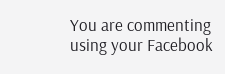You are commenting using your Facebook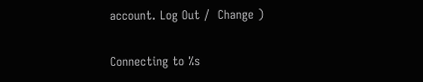account. Log Out /  Change )

Connecting to %s